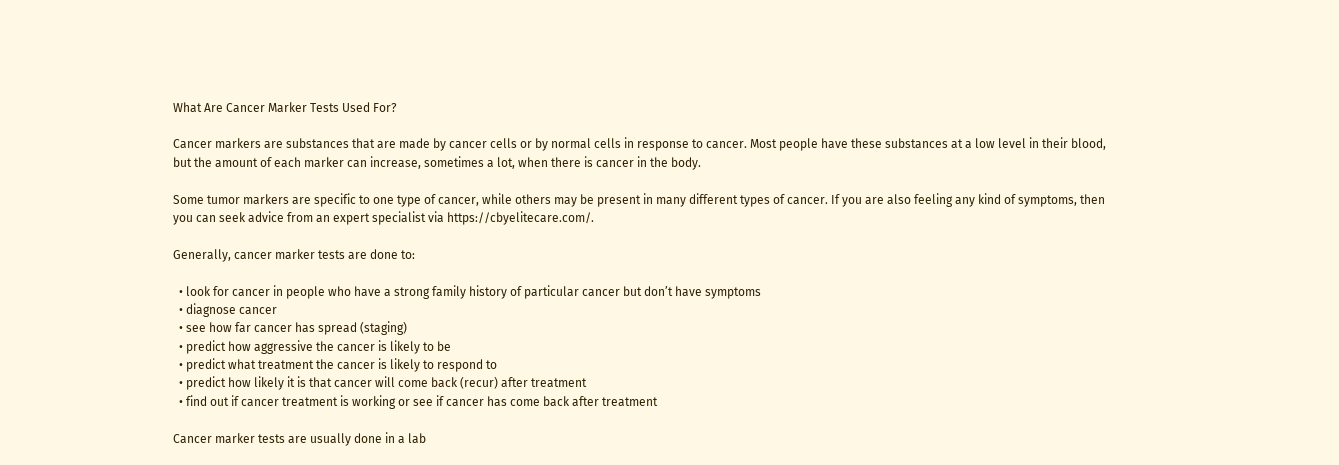What Are Cancer Marker Tests Used For?

Cancer markers are substances that are made by cancer cells or by normal cells in response to cancer. Most people have these substances at a low level in their blood, but the amount of each marker can increase, sometimes a lot, when there is cancer in the body.

Some tumor markers are specific to one type of cancer, while others may be present in many different types of cancer. If you are also feeling any kind of symptoms, then you can seek advice from an expert specialist via https://cbyelitecare.com/.

Generally, cancer marker tests are done to:

  • look for cancer in people who have a strong family history of particular cancer but don’t have symptoms
  • diagnose cancer
  • see how far cancer has spread (staging)
  • predict how aggressive the cancer is likely to be
  • predict what treatment the cancer is likely to respond to
  • predict how likely it is that cancer will come back (recur) after treatment
  • find out if cancer treatment is working or see if cancer has come back after treatment

Cancer marker tests are usually done in a lab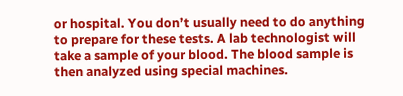or hospital. You don’t usually need to do anything to prepare for these tests. A lab technologist will take a sample of your blood. The blood sample is then analyzed using special machines.